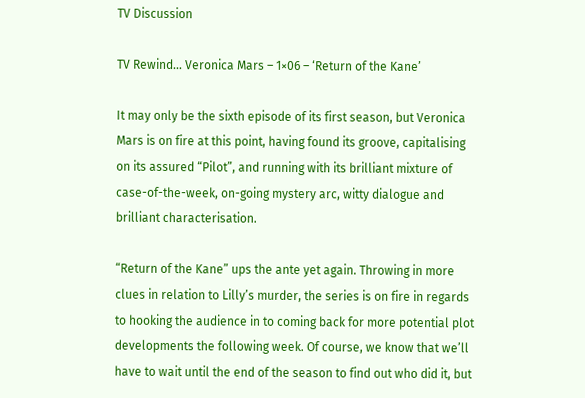TV Discussion

TV Rewind… Veronica Mars – 1×06 – ‘Return of the Kane’

It may only be the sixth episode of its first season, but Veronica Mars is on fire at this point, having found its groove, capitalising on its assured “Pilot”, and running with its brilliant mixture of case-of-the-week, on-going mystery arc, witty dialogue and brilliant characterisation.

“Return of the Kane” ups the ante yet again. Throwing in more clues in relation to Lilly’s murder, the series is on fire in regards to hooking the audience in to coming back for more potential plot developments the following week. Of course, we know that we’ll have to wait until the end of the season to find out who did it, but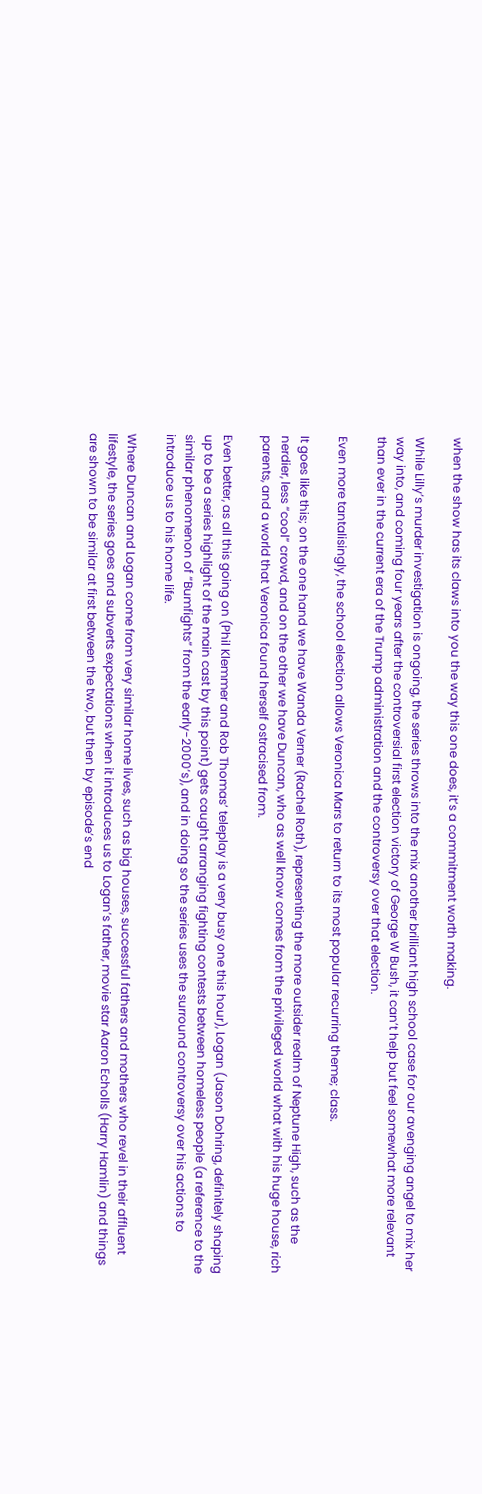when the show has its claws into you the way this one does, it’s a commitment worth making.

While Lilly’s murder investigation is ongoing, the series throws into the mix another brilliant high school case for our avenging angel to mix her way into, and coming four years after the controversial first election victory of George W Bush, it can’t help but feel somewhat more relevant than ever in the current era of the Trump administration and the controversy over that election.

Even more tantalisingly, the school election allows Veronica Mars to return to its most popular recurring theme; class.

It goes like this; on the one hand we have Wanda Verner (Rachel Roth), representing the more outsider realm of Neptune High, such as the nerdier, less “cool” crowd, and on the other we have Duncan, who as well know comes from the privileged world what with his huge house, rich parents, and a world that Veronica found herself ostracised from.

Even better, as all this going on (Phil Klemmer and Rob Thomas’ teleplay is a very busy one this hour), Logan (Jason Dohring, definitely shaping up to be a series highlight of the main cast by this point) gets caught arranging fighting contests between homeless people (a reference to the similar phenomenon of “Bumfights” from the early-2000’s), and in doing so the series uses the surround controversy over his actions to introduce us to his home life.

Where Duncan and Logan come from very similar home lives, such as big houses, successful fathers and mothers who revel in their affluent lifestyle, the series goes and subverts expectations when it introduces us to Logan’s father, movie star Aaron Echolls (Harry Hamlin) and things are shown to be similar at first between the two, but then by episode’s end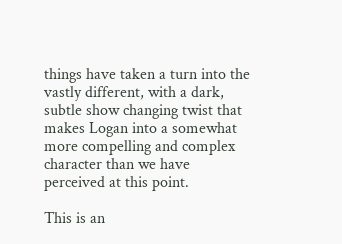things have taken a turn into the vastly different, with a dark, subtle show changing twist that makes Logan into a somewhat more compelling and complex character than we have perceived at this point.

This is an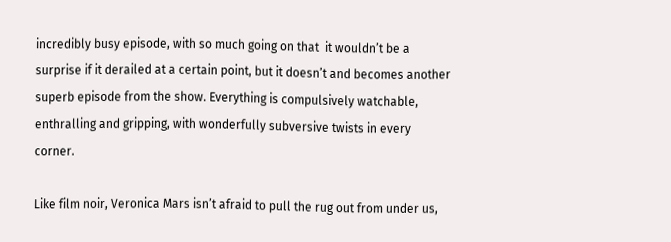incredibly busy episode, with so much going on that  it wouldn’t be a surprise if it derailed at a certain point, but it doesn’t and becomes another superb episode from the show. Everything is compulsively watchable, enthralling and gripping, with wonderfully subversive twists in every corner.

Like film noir, Veronica Mars isn’t afraid to pull the rug out from under us,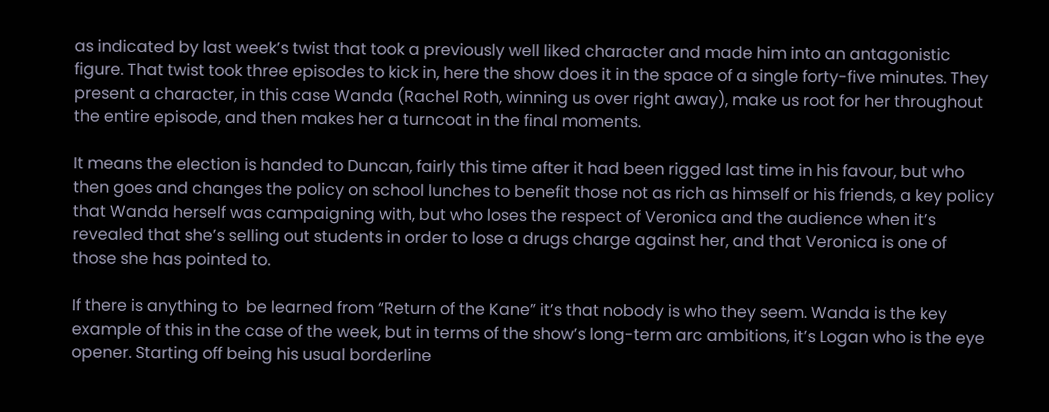as indicated by last week’s twist that took a previously well liked character and made him into an antagonistic figure. That twist took three episodes to kick in, here the show does it in the space of a single forty-five minutes. They present a character, in this case Wanda (Rachel Roth, winning us over right away), make us root for her throughout the entire episode, and then makes her a turncoat in the final moments.

It means the election is handed to Duncan, fairly this time after it had been rigged last time in his favour, but who then goes and changes the policy on school lunches to benefit those not as rich as himself or his friends, a key policy that Wanda herself was campaigning with, but who loses the respect of Veronica and the audience when it’s revealed that she’s selling out students in order to lose a drugs charge against her, and that Veronica is one of those she has pointed to.

If there is anything to  be learned from “Return of the Kane” it’s that nobody is who they seem. Wanda is the key example of this in the case of the week, but in terms of the show’s long-term arc ambitions, it’s Logan who is the eye opener. Starting off being his usual borderline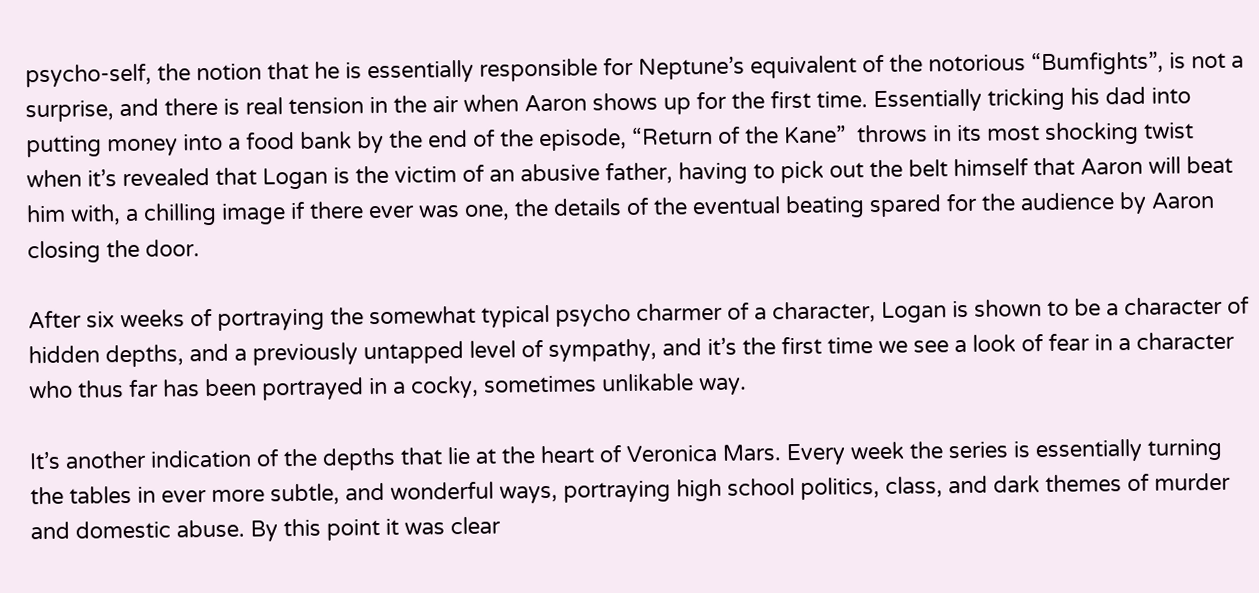psycho-self, the notion that he is essentially responsible for Neptune’s equivalent of the notorious “Bumfights”, is not a surprise, and there is real tension in the air when Aaron shows up for the first time. Essentially tricking his dad into putting money into a food bank by the end of the episode, “Return of the Kane”  throws in its most shocking twist when it’s revealed that Logan is the victim of an abusive father, having to pick out the belt himself that Aaron will beat him with, a chilling image if there ever was one, the details of the eventual beating spared for the audience by Aaron closing the door.

After six weeks of portraying the somewhat typical psycho charmer of a character, Logan is shown to be a character of hidden depths, and a previously untapped level of sympathy, and it’s the first time we see a look of fear in a character who thus far has been portrayed in a cocky, sometimes unlikable way.

It’s another indication of the depths that lie at the heart of Veronica Mars. Every week the series is essentially turning the tables in ever more subtle, and wonderful ways, portraying high school politics, class, and dark themes of murder and domestic abuse. By this point it was clear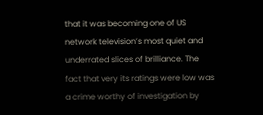that it was becoming one of US network television’s most quiet and underrated slices of brilliance. The fact that very its ratings were low was a crime worthy of investigation by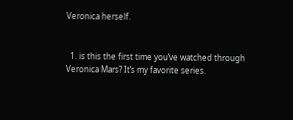Veronica herself.


  1. is this the first time you’ve watched through Veronica Mars? It’s my favorite series.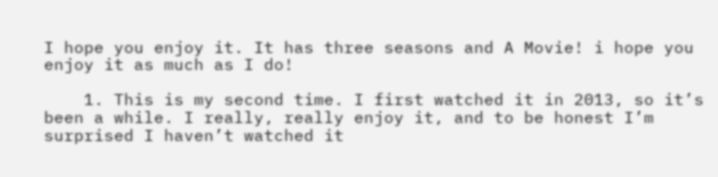I hope you enjoy it. It has three seasons and A Movie! i hope you enjoy it as much as I do!

    1. This is my second time. I first watched it in 2013, so it’s been a while. I really, really enjoy it, and to be honest I’m surprised I haven’t watched it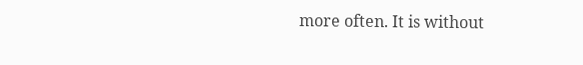more often. It is without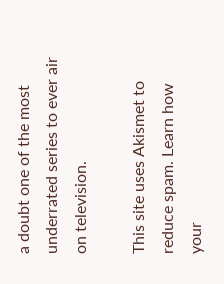a doubt one of the most underrated series to ever air on television.

This site uses Akismet to reduce spam. Learn how your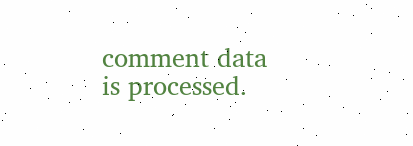comment data is processed.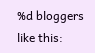%d bloggers like this: